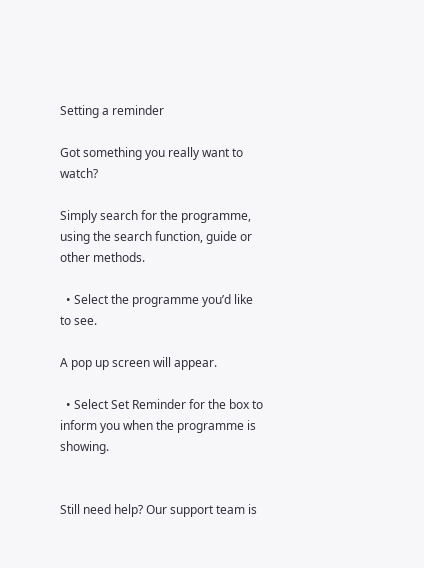Setting a reminder

Got something you really want to watch?

Simply search for the programme, using the search function, guide or other methods.

  • Select the programme you’d like to see.

A pop up screen will appear.

  • Select Set Reminder for the box to inform you when the programme is showing.


Still need help? Our support team is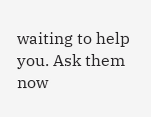waiting to help you. Ask them now